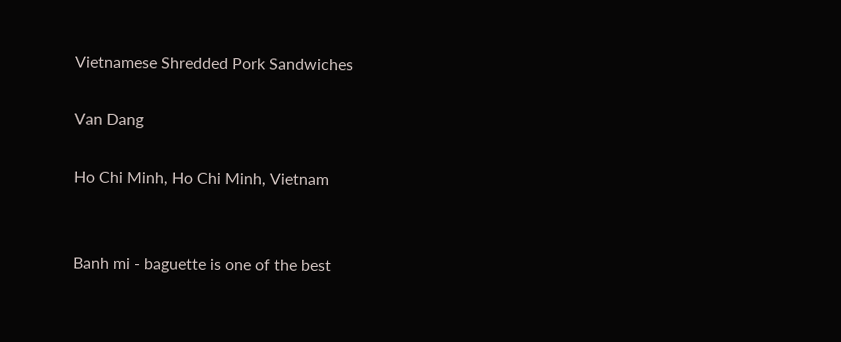Vietnamese Shredded Pork Sandwiches

Van Dang

Ho Chi Minh, Ho Chi Minh, Vietnam


Banh mi - baguette is one of the best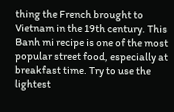thing the French brought to Vietnam in the 19th century. This Banh mi recipe is one of the most popular street food, especially at breakfast time. Try to use the lightest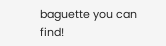baguette you can find!